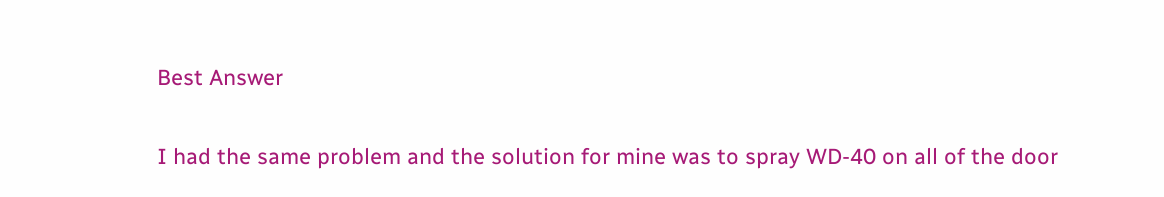Best Answer

I had the same problem and the solution for mine was to spray WD-40 on all of the door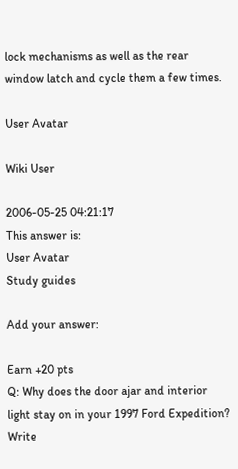lock mechanisms as well as the rear window latch and cycle them a few times.

User Avatar

Wiki User

2006-05-25 04:21:17
This answer is:
User Avatar
Study guides

Add your answer:

Earn +20 pts
Q: Why does the door ajar and interior light stay on in your 1997 Ford Expedition?
Write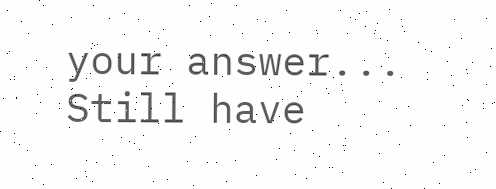your answer...
Still have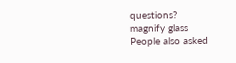questions?
magnify glass
People also asked